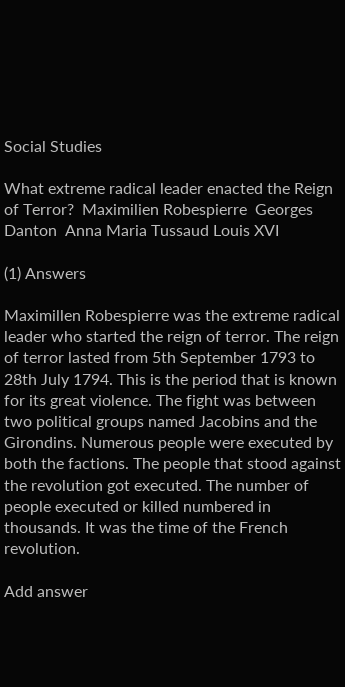Social Studies

What extreme radical leader enacted the Reign of Terror?  Maximilien Robespierre  Georges Danton  Anna Maria Tussaud Louis XVI

(1) Answers

Maximillen Robespierre was the extreme radical leader who started the reign of terror. The reign of terror lasted from 5th September 1793 to 28th July 1794. This is the period that is known for its great violence. The fight was between two political groups named Jacobins and the Girondins. Numerous people were executed by both the factions. The people that stood against the revolution got executed. The number of people executed or killed numbered in thousands. It was the time of the French revolution.

Add answer